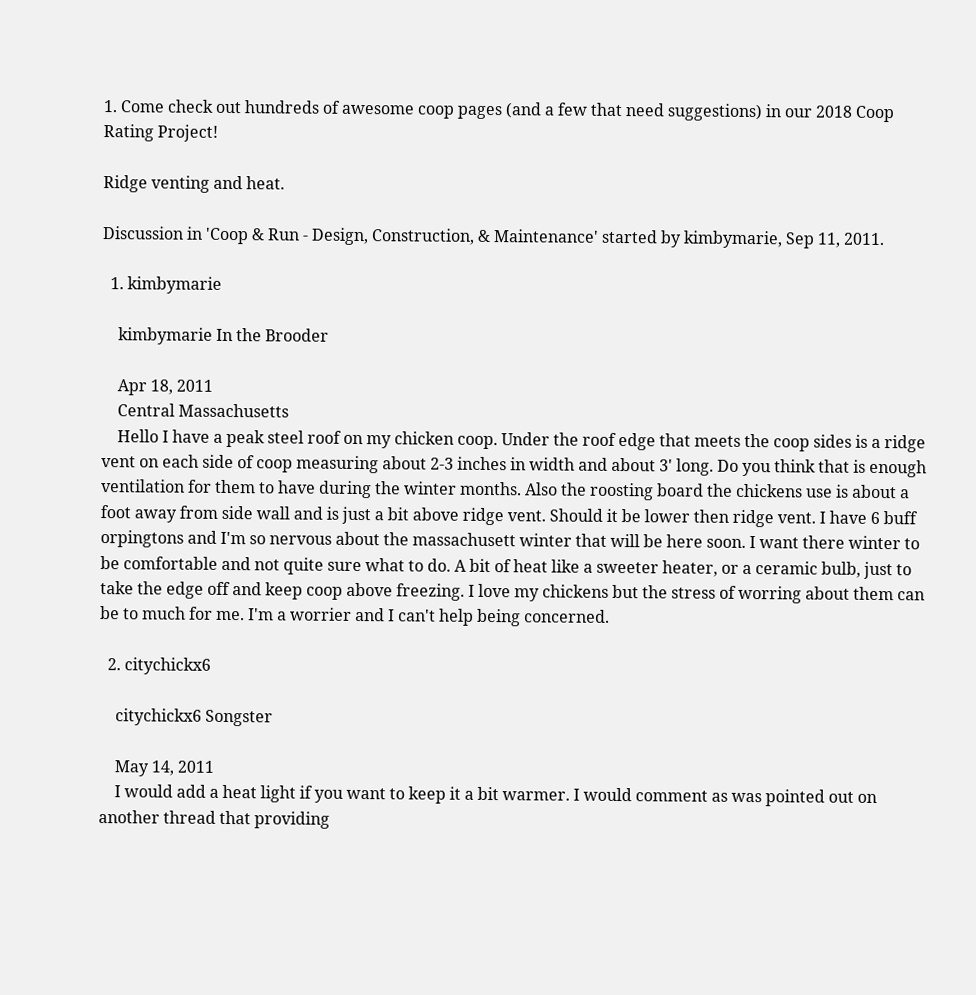1. Come check out hundreds of awesome coop pages (and a few that need suggestions) in our 2018 Coop Rating Project!

Ridge venting and heat.

Discussion in 'Coop & Run - Design, Construction, & Maintenance' started by kimbymarie, Sep 11, 2011.

  1. kimbymarie

    kimbymarie In the Brooder

    Apr 18, 2011
    Central Massachusetts
    Hello I have a peak steel roof on my chicken coop. Under the roof edge that meets the coop sides is a ridge vent on each side of coop measuring about 2-3 inches in width and about 3' long. Do you think that is enough ventilation for them to have during the winter months. Also the roosting board the chickens use is about a foot away from side wall and is just a bit above ridge vent. Should it be lower then ridge vent. I have 6 buff orpingtons and I'm so nervous about the massachusett winter that will be here soon. I want there winter to be comfortable and not quite sure what to do. A bit of heat like a sweeter heater, or a ceramic bulb, just to take the edge off and keep coop above freezing. I love my chickens but the stress of worring about them can be to much for me. I'm a worrier and I can't help being concerned.

  2. citychickx6

    citychickx6 Songster

    May 14, 2011
    I would add a heat light if you want to keep it a bit warmer. I would comment as was pointed out on another thread that providing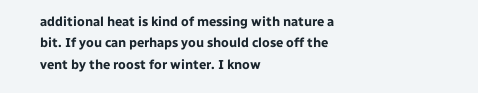additional heat is kind of messing with nature a bit. If you can perhaps you should close off the vent by the roost for winter. I know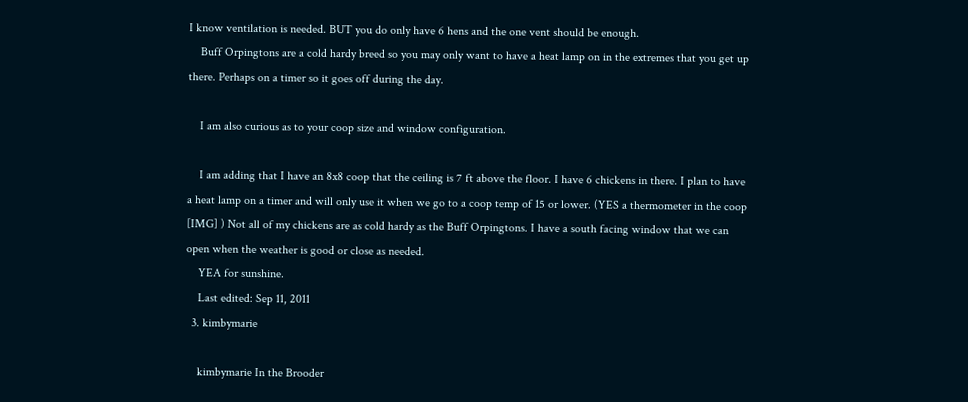I know ventilation is needed. BUT you do only have 6 hens and the one vent should be enough.
    Buff Orpingtons are a cold hardy breed so you may only want to have a heat lamp on in the extremes that you get up there. Perhaps on a timer so it goes off during the day.

    I am also curious as to your coop size and window configuration.

    I am adding that I have an 8x8 coop that the ceiling is 7 ft above the floor. I have 6 chickens in there. I plan to have a heat lamp on a timer and will only use it when we go to a coop temp of 15 or lower. (YES a thermometer in the coop [IMG] ) Not all of my chickens are as cold hardy as the Buff Orpingtons. I have a south facing window that we can open when the weather is good or close as needed.
    YEA for sunshine.
    Last edited: Sep 11, 2011
  3. kimbymarie

    kimbymarie In the Brooder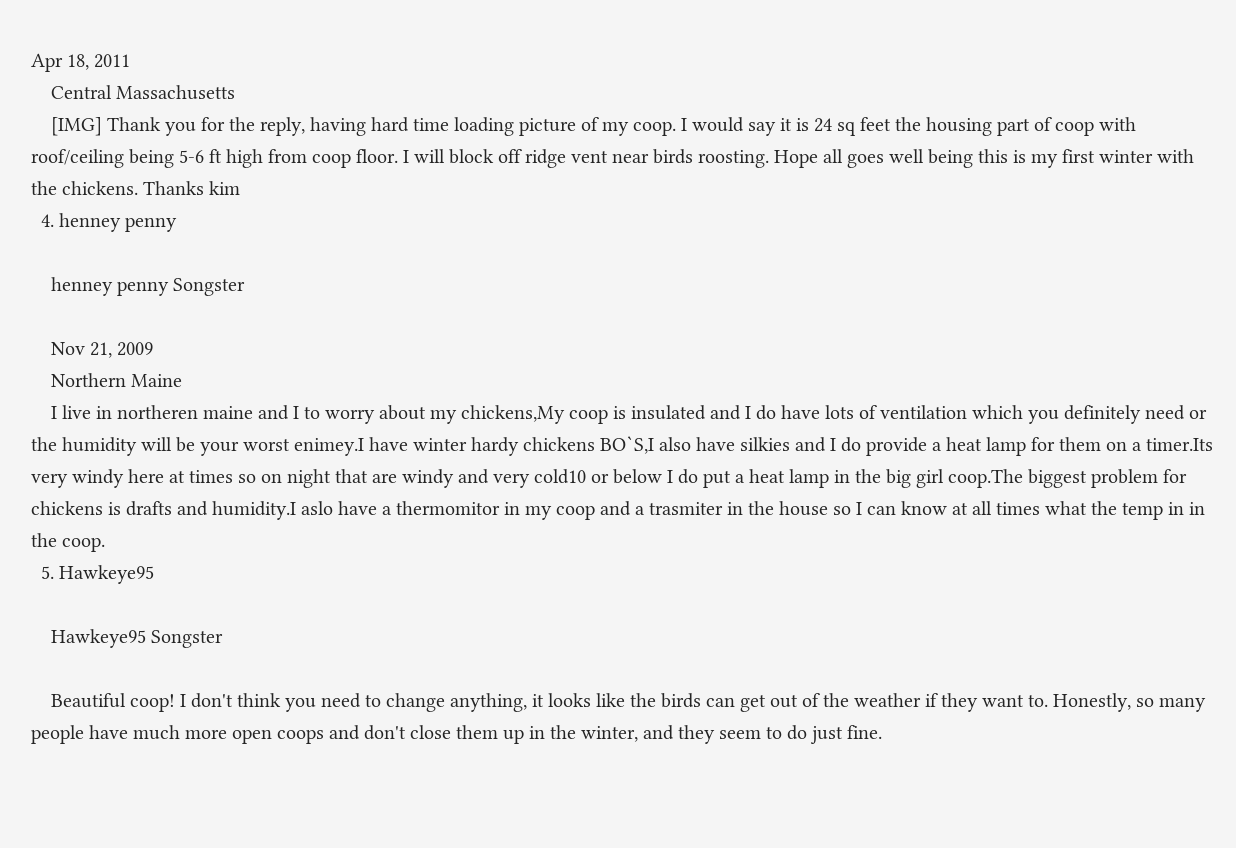Apr 18, 2011
    Central Massachusetts
    [IMG] Thank you for the reply, having hard time loading picture of my coop. I would say it is 24 sq feet the housing part of coop with roof/ceiling being 5-6 ft high from coop floor. I will block off ridge vent near birds roosting. Hope all goes well being this is my first winter with the chickens. Thanks kim
  4. henney penny

    henney penny Songster

    Nov 21, 2009
    Northern Maine
    I live in northeren maine and I to worry about my chickens,My coop is insulated and I do have lots of ventilation which you definitely need or the humidity will be your worst enimey.I have winter hardy chickens BO`S,I also have silkies and I do provide a heat lamp for them on a timer.Its very windy here at times so on night that are windy and very cold10 or below I do put a heat lamp in the big girl coop.The biggest problem for chickens is drafts and humidity.I aslo have a thermomitor in my coop and a trasmiter in the house so I can know at all times what the temp in in the coop.
  5. Hawkeye95

    Hawkeye95 Songster

    Beautiful coop! I don't think you need to change anything, it looks like the birds can get out of the weather if they want to. Honestly, so many people have much more open coops and don't close them up in the winter, and they seem to do just fine.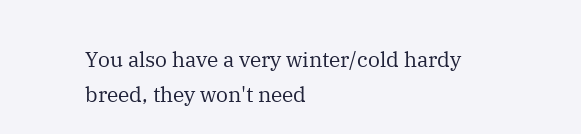You also have a very winter/cold hardy breed, they won't need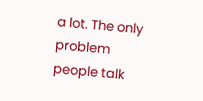a lot. The only problem people talk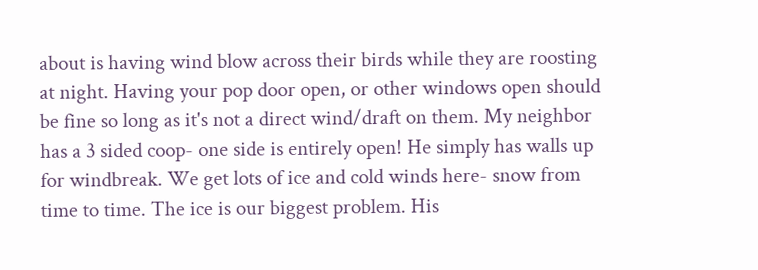about is having wind blow across their birds while they are roosting at night. Having your pop door open, or other windows open should be fine so long as it's not a direct wind/draft on them. My neighbor has a 3 sided coop- one side is entirely open! He simply has walls up for windbreak. We get lots of ice and cold winds here- snow from time to time. The ice is our biggest problem. His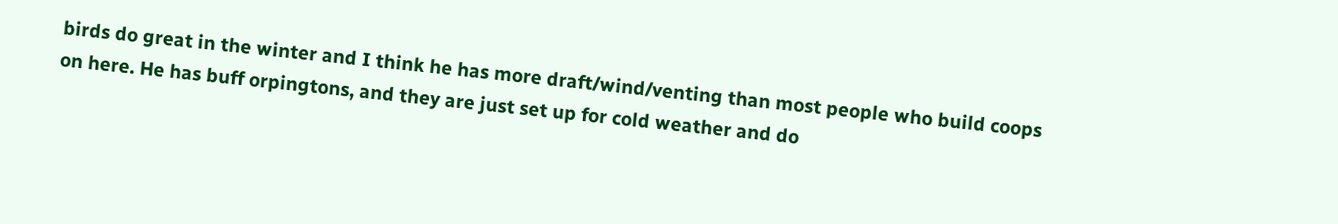birds do great in the winter and I think he has more draft/wind/venting than most people who build coops on here. He has buff orpingtons, and they are just set up for cold weather and do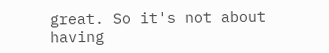great. So it's not about having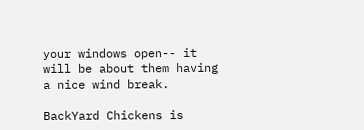your windows open-- it will be about them having a nice wind break.

BackYard Chickens is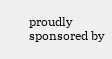proudly sponsored by